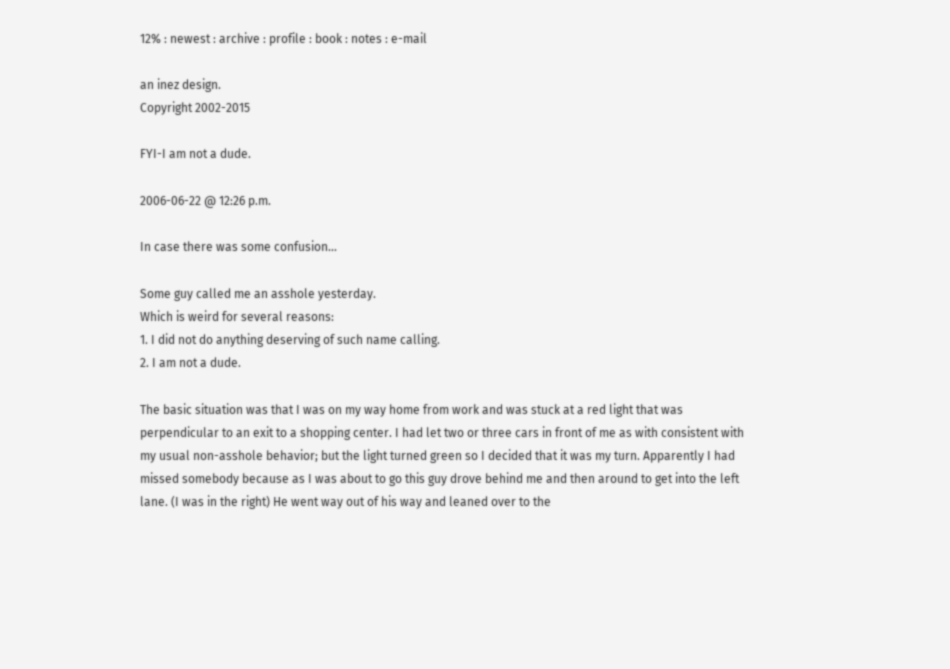12% : newest : archive : profile : book : notes : e-mail

an inez design.
Copyright 2002-2015

FYI-I am not a dude.

2006-06-22 @ 12:26 p.m.

In case there was some confusion...

Some guy called me an asshole yesterday.
Which is weird for several reasons:
1. I did not do anything deserving of such name calling.
2. I am not a dude.

The basic situation was that I was on my way home from work and was stuck at a red light that was perpendicular to an exit to a shopping center. I had let two or three cars in front of me as with consistent with my usual non-asshole behavior; but the light turned green so I decided that it was my turn. Apparently I had missed somebody because as I was about to go this guy drove behind me and then around to get into the left lane. (I was in the right) He went way out of his way and leaned over to the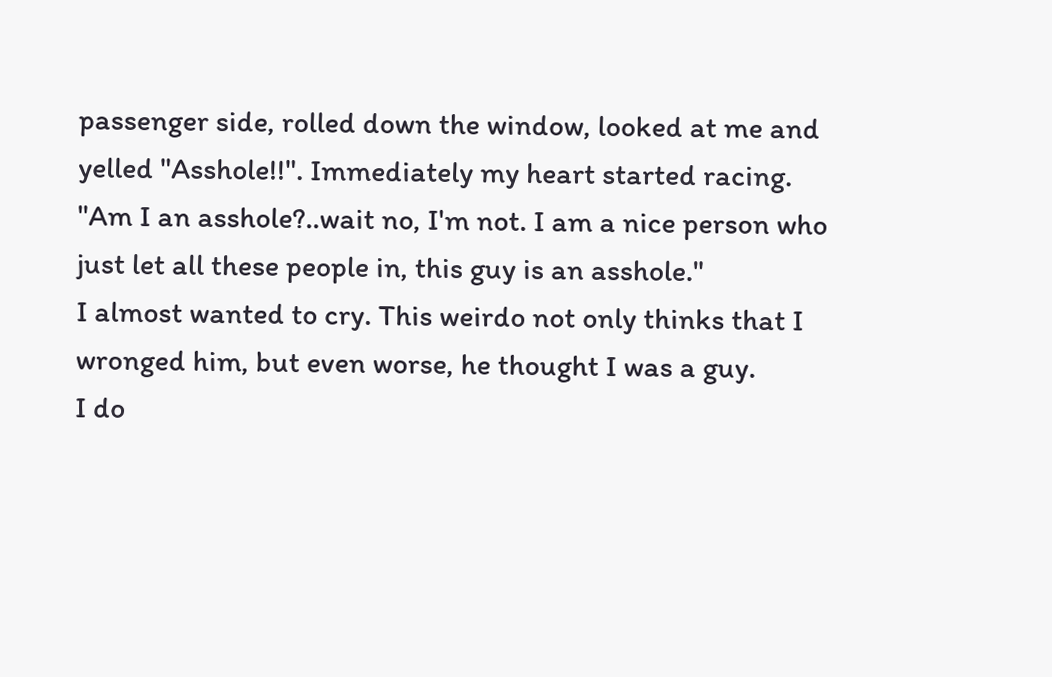passenger side, rolled down the window, looked at me and yelled "Asshole!!". Immediately my heart started racing.
"Am I an asshole?..wait no, I'm not. I am a nice person who just let all these people in, this guy is an asshole."
I almost wanted to cry. This weirdo not only thinks that I wronged him, but even worse, he thought I was a guy.
I do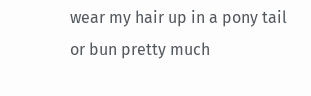wear my hair up in a pony tail or bun pretty much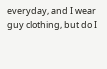everyday, and I wear guy clothing, but do I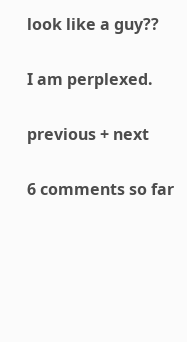look like a guy??

I am perplexed.

previous + next

6 comments so far